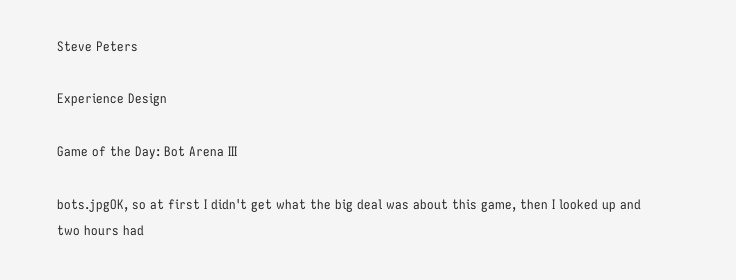Steve Peters

Experience Design

Game of the Day: Bot Arena III

bots.jpgOK, so at first I didn't get what the big deal was about this game, then I looked up and two hours had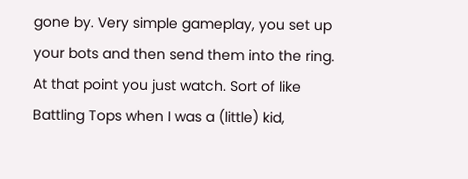gone by. Very simple gameplay, you set up your bots and then send them into the ring. At that point you just watch. Sort of like Battling Tops when I was a (little) kid,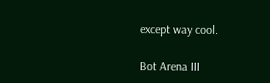except way cool.

Bot Arena III